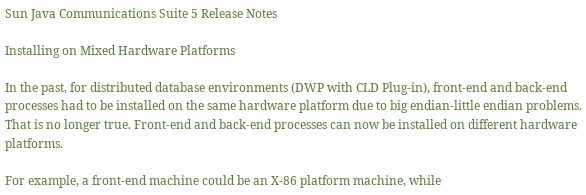Sun Java Communications Suite 5 Release Notes

Installing on Mixed Hardware Platforms

In the past, for distributed database environments (DWP with CLD Plug-in), front-end and back-end processes had to be installed on the same hardware platform due to big endian-little endian problems. That is no longer true. Front-end and back-end processes can now be installed on different hardware platforms.

For example, a front-end machine could be an X-86 platform machine, while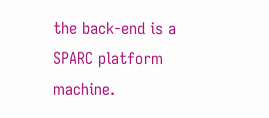the back-end is a SPARC platform machine.